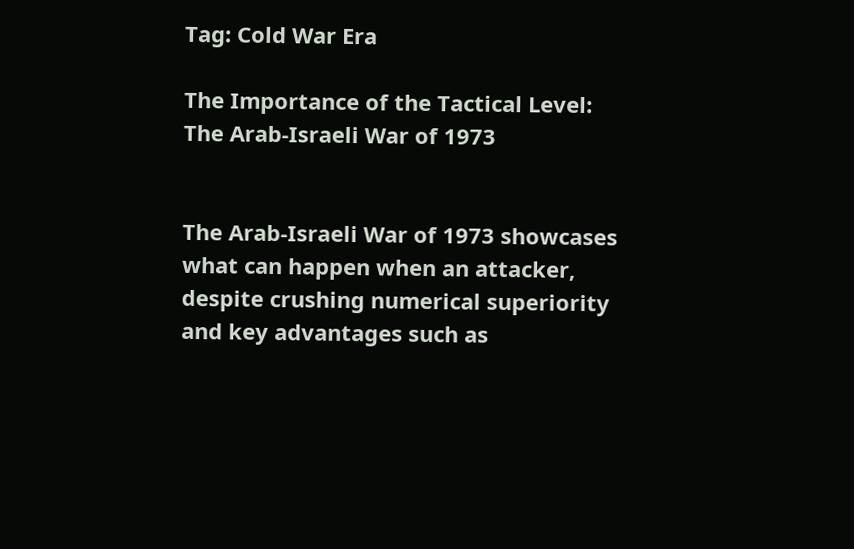Tag: Cold War Era

The Importance of the Tactical Level: The Arab-Israeli War of 1973


The Arab-Israeli War of 1973 showcases what can happen when an attacker, despite crushing numerical superiority and key advantages such as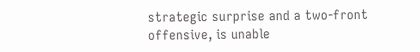strategic surprise and a two-front offensive, is unable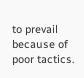to prevail because of poor tactics.